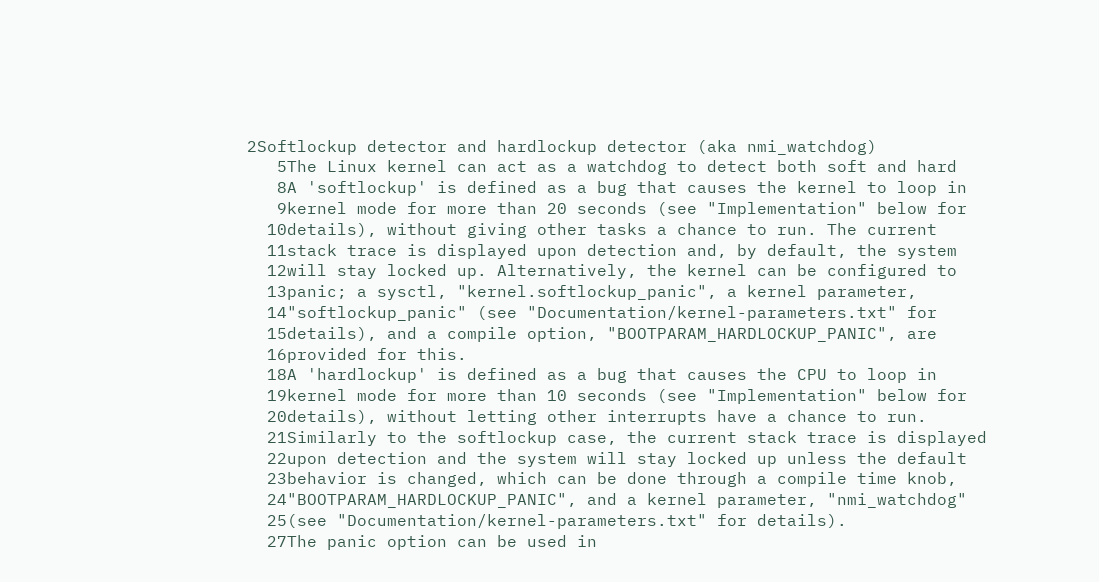2Softlockup detector and hardlockup detector (aka nmi_watchdog)
   5The Linux kernel can act as a watchdog to detect both soft and hard
   8A 'softlockup' is defined as a bug that causes the kernel to loop in
   9kernel mode for more than 20 seconds (see "Implementation" below for
  10details), without giving other tasks a chance to run. The current
  11stack trace is displayed upon detection and, by default, the system
  12will stay locked up. Alternatively, the kernel can be configured to
  13panic; a sysctl, "kernel.softlockup_panic", a kernel parameter,
  14"softlockup_panic" (see "Documentation/kernel-parameters.txt" for
  15details), and a compile option, "BOOTPARAM_HARDLOCKUP_PANIC", are
  16provided for this.
  18A 'hardlockup' is defined as a bug that causes the CPU to loop in
  19kernel mode for more than 10 seconds (see "Implementation" below for
  20details), without letting other interrupts have a chance to run.
  21Similarly to the softlockup case, the current stack trace is displayed
  22upon detection and the system will stay locked up unless the default
  23behavior is changed, which can be done through a compile time knob,
  24"BOOTPARAM_HARDLOCKUP_PANIC", and a kernel parameter, "nmi_watchdog"
  25(see "Documentation/kernel-parameters.txt" for details).
  27The panic option can be used in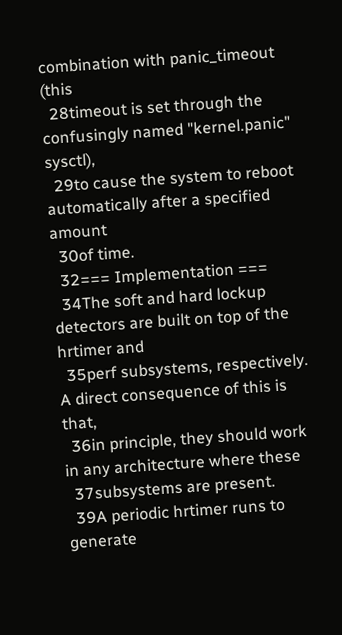combination with panic_timeout (this
  28timeout is set through the confusingly named "kernel.panic" sysctl),
  29to cause the system to reboot automatically after a specified amount
  30of time.
  32=== Implementation ===
  34The soft and hard lockup detectors are built on top of the hrtimer and
  35perf subsystems, respectively. A direct consequence of this is that,
  36in principle, they should work in any architecture where these
  37subsystems are present.
  39A periodic hrtimer runs to generate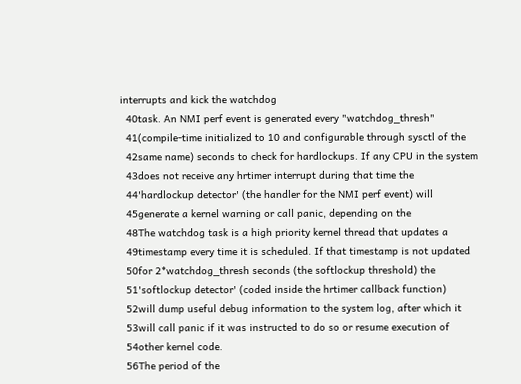interrupts and kick the watchdog
  40task. An NMI perf event is generated every "watchdog_thresh"
  41(compile-time initialized to 10 and configurable through sysctl of the
  42same name) seconds to check for hardlockups. If any CPU in the system
  43does not receive any hrtimer interrupt during that time the
  44'hardlockup detector' (the handler for the NMI perf event) will
  45generate a kernel warning or call panic, depending on the
  48The watchdog task is a high priority kernel thread that updates a
  49timestamp every time it is scheduled. If that timestamp is not updated
  50for 2*watchdog_thresh seconds (the softlockup threshold) the
  51'softlockup detector' (coded inside the hrtimer callback function)
  52will dump useful debug information to the system log, after which it
  53will call panic if it was instructed to do so or resume execution of
  54other kernel code.
  56The period of the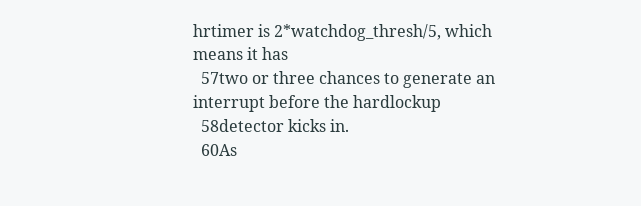hrtimer is 2*watchdog_thresh/5, which means it has
  57two or three chances to generate an interrupt before the hardlockup
  58detector kicks in.
  60As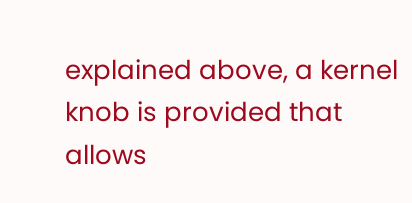explained above, a kernel knob is provided that allows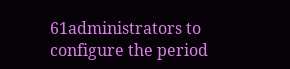61administrators to configure the period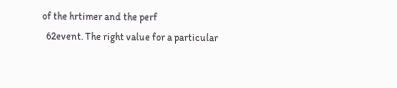of the hrtimer and the perf
  62event. The right value for a particular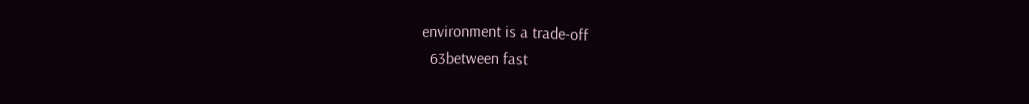environment is a trade-off
  63between fast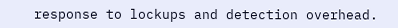response to lockups and detection overhead.